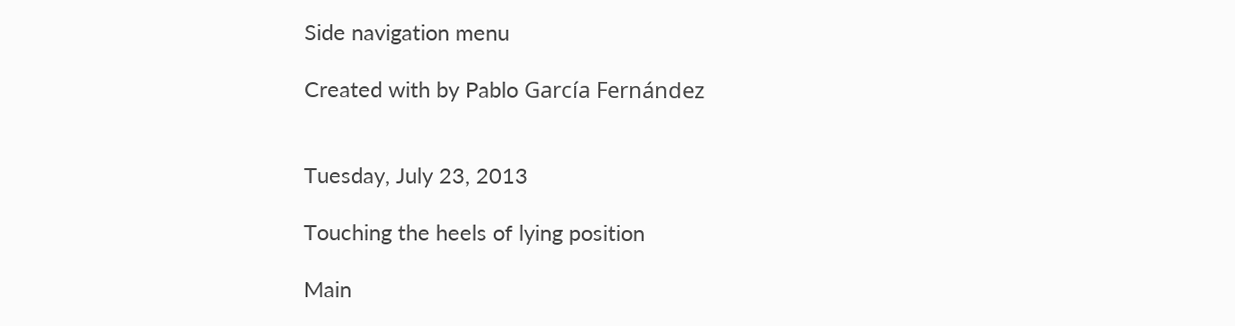Side navigation menu

Created with by Pablo García Fernández


Tuesday, July 23, 2013

Touching the heels of lying position

Main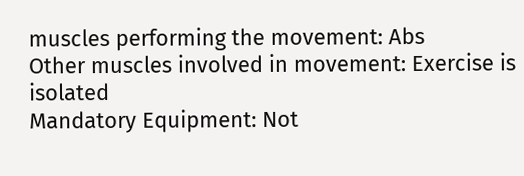muscles performing the movement: Abs
Other muscles involved in movement: Exercise is isolated
Mandatory Equipment: Not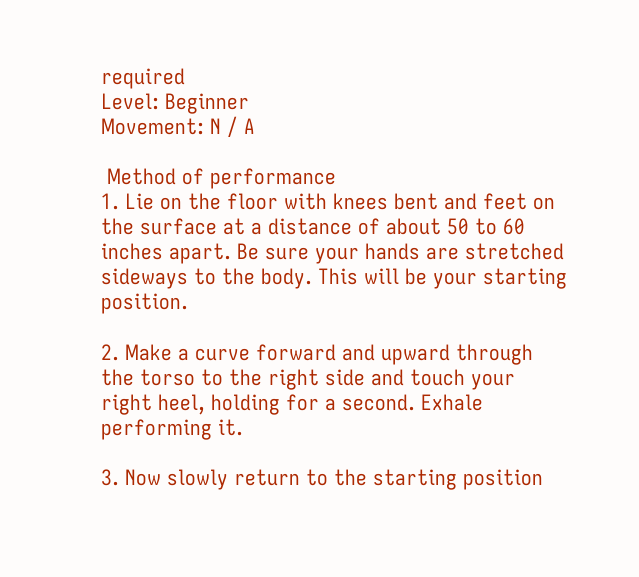required
Level: Beginner
Movement: N / A

 Method of performance
1. Lie on the floor with knees bent and feet on the surface at a distance of about 50 to 60 inches apart. Be sure your hands are stretched sideways to the body. This will be your starting position.

2. Make a curve forward and upward through the torso to the right side and touch your right heel, holding for a second. Exhale performing it.

3. Now slowly return to the starting position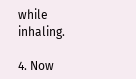while inhaling.

4. Now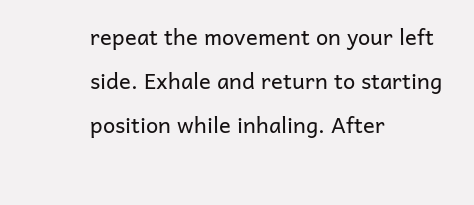repeat the movement on your left side. Exhale and return to starting position while inhaling. After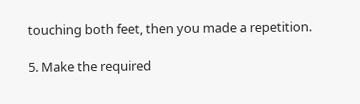touching both feet, then you made a repetition.

5. Make the required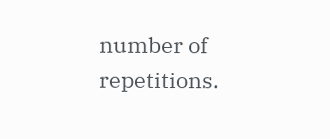number of repetitions.